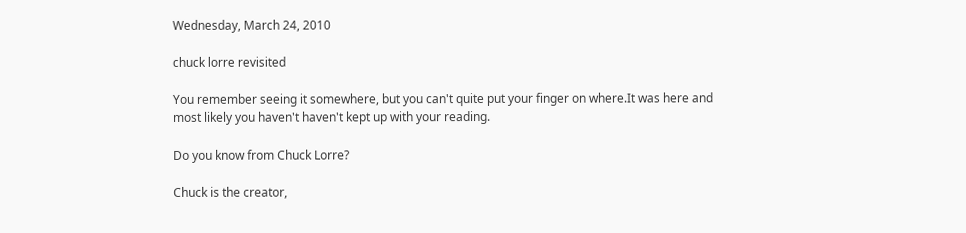Wednesday, March 24, 2010

chuck lorre revisited

You remember seeing it somewhere, but you can't quite put your finger on where.It was here and most likely you haven't haven't kept up with your reading.

Do you know from Chuck Lorre?

Chuck is the creator,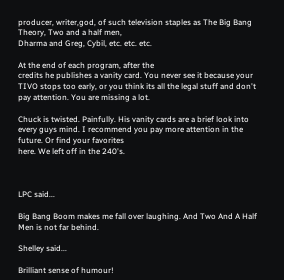producer, writer,god, of such television staples as The Big Bang Theory, Two and a half men,
Dharma and Greg, Cybil, etc. etc. etc.

At the end of each program, after the
credits he publishes a vanity card. You never see it because your TIVO stops too early, or you think its all the legal stuff and don't pay attention. You are missing a lot.

Chuck is twisted. Painfully. His vanity cards are a brief look into every guys mind. I recommend you pay more attention in the future. Or find your favorites
here. We left off in the 240's.



LPC said...

Big Bang Boom makes me fall over laughing. And Two And A Half Men is not far behind.

Shelley said...

Brilliant sense of humour!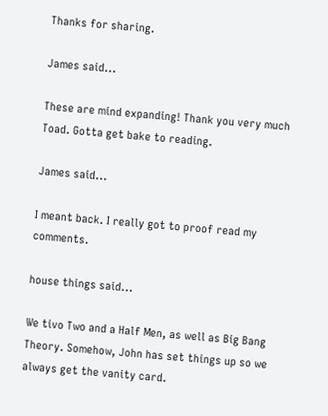Thanks for sharing.

James said...

These are mind expanding! Thank you very much Toad. Gotta get bake to reading.

James said...

I meant back. I really got to proof read my comments.

house things said...

We tivo Two and a Half Men, as well as Big Bang Theory. Somehow, John has set things up so we always get the vanity card.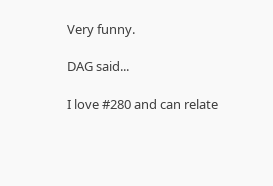Very funny.

DAG said...

I love #280 and can relate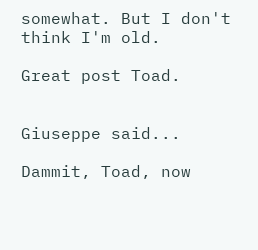somewhat. But I don't think I'm old.

Great post Toad.


Giuseppe said...

Dammit, Toad, now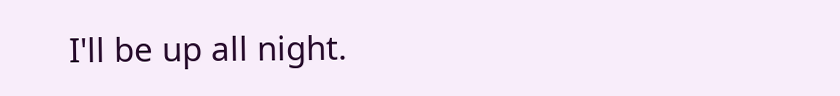I'll be up all night.